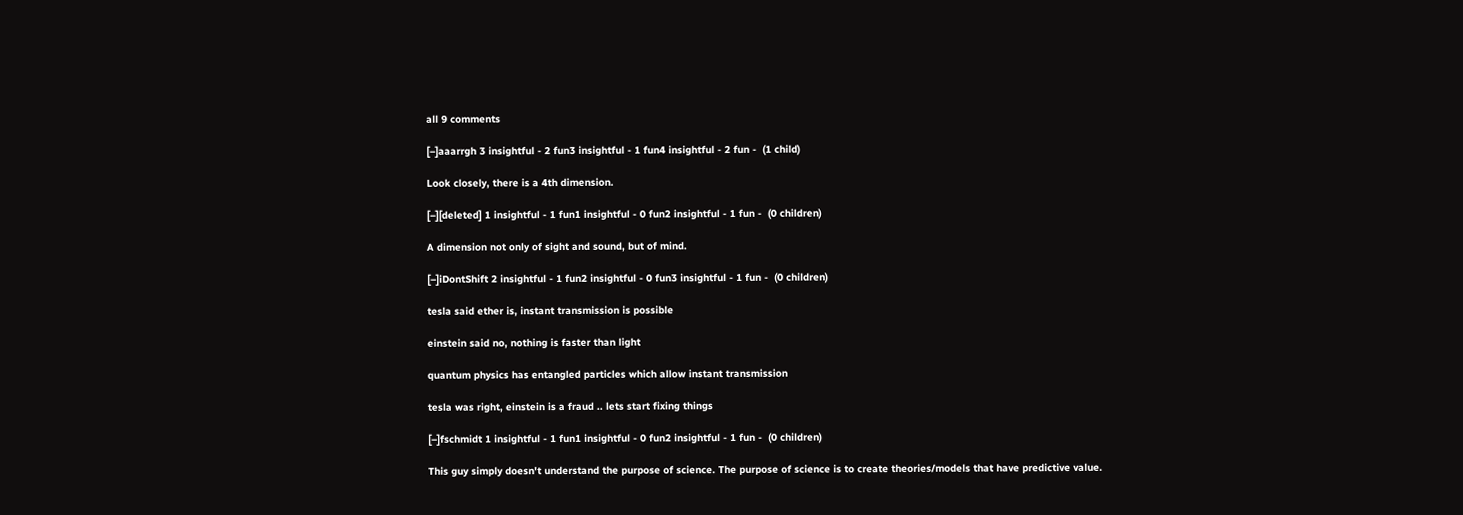all 9 comments

[–]aaarrgh 3 insightful - 2 fun3 insightful - 1 fun4 insightful - 2 fun -  (1 child)

Look closely, there is a 4th dimension.

[–][deleted] 1 insightful - 1 fun1 insightful - 0 fun2 insightful - 1 fun -  (0 children)

A dimension not only of sight and sound, but of mind.

[–]iDontShift 2 insightful - 1 fun2 insightful - 0 fun3 insightful - 1 fun -  (0 children)

tesla said ether is, instant transmission is possible

einstein said no, nothing is faster than light

quantum physics has entangled particles which allow instant transmission

tesla was right, einstein is a fraud .. lets start fixing things

[–]fschmidt 1 insightful - 1 fun1 insightful - 0 fun2 insightful - 1 fun -  (0 children)

This guy simply doesn't understand the purpose of science. The purpose of science is to create theories/models that have predictive value.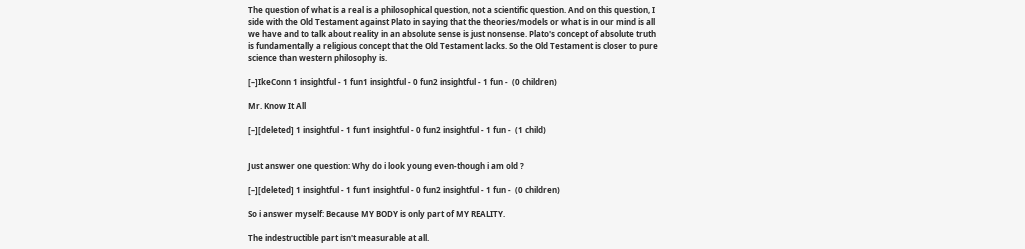The question of what is a real is a philosophical question, not a scientific question. And on this question, I side with the Old Testament against Plato in saying that the theories/models or what is in our mind is all we have and to talk about reality in an absolute sense is just nonsense. Plato's concept of absolute truth is fundamentally a religious concept that the Old Testament lacks. So the Old Testament is closer to pure science than western philosophy is.

[–]IkeConn 1 insightful - 1 fun1 insightful - 0 fun2 insightful - 1 fun -  (0 children)

Mr. Know It All

[–][deleted] 1 insightful - 1 fun1 insightful - 0 fun2 insightful - 1 fun -  (1 child)


Just answer one question: Why do i look young even-though i am old ?

[–][deleted] 1 insightful - 1 fun1 insightful - 0 fun2 insightful - 1 fun -  (0 children)

So i answer myself: Because MY BODY is only part of MY REALITY.

The indestructible part isn't measurable at all.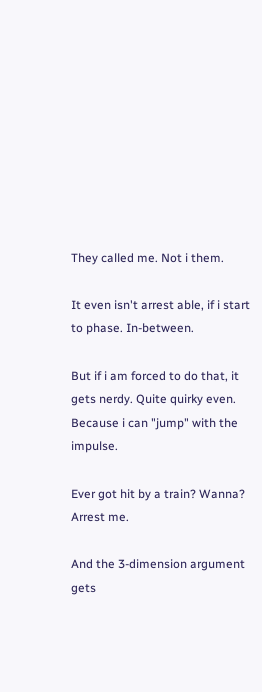They called me. Not i them.

It even isn't arrest able, if i start to phase. In-between.

But if i am forced to do that, it gets nerdy. Quite quirky even. Because i can "jump" with the impulse.

Ever got hit by a train? Wanna? Arrest me.

And the 3-dimension argument gets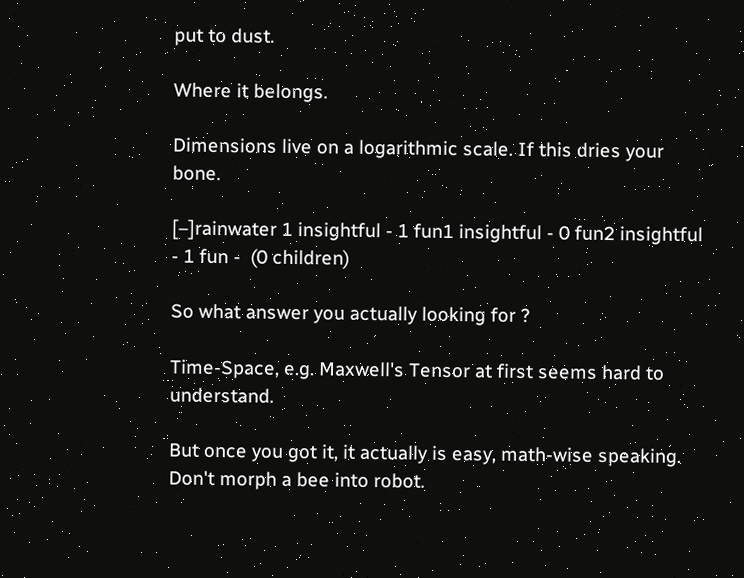put to dust.

Where it belongs.

Dimensions live on a logarithmic scale. If this dries your bone.

[–]rainwater 1 insightful - 1 fun1 insightful - 0 fun2 insightful - 1 fun -  (0 children)

So what answer you actually looking for ?

Time-Space, e.g. Maxwell's Tensor at first seems hard to understand.

But once you got it, it actually is easy, math-wise speaking. Don't morph a bee into robot.